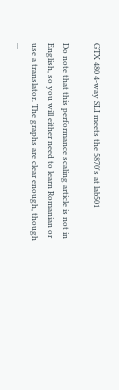GTX 480 4-way SLI meets the 5870's at lab501

Do note that this performance scaling article is not in English, so you will either need to learn Romanian or use a translator. The graphs are clear enough, though ...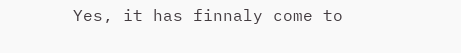Yes, it has finnaly come to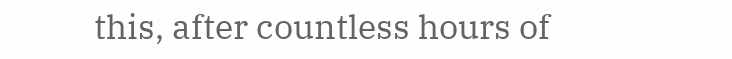this, after countless hours of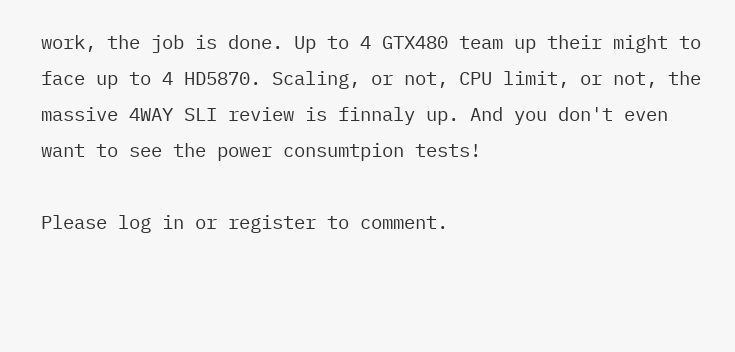work, the job is done. Up to 4 GTX480 team up their might to face up to 4 HD5870. Scaling, or not, CPU limit, or not, the massive 4WAY SLI review is finnaly up. And you don't even want to see the power consumtpion tests!

Please log in or register to comment.